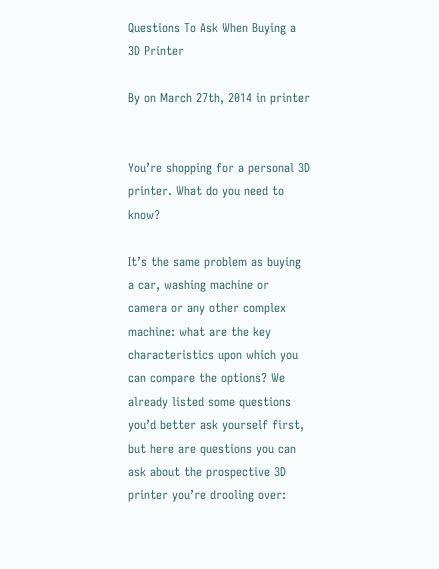Questions To Ask When Buying a 3D Printer

By on March 27th, 2014 in printer


You’re shopping for a personal 3D printer. What do you need to know?

It’s the same problem as buying a car, washing machine or camera or any other complex machine: what are the key characteristics upon which you can compare the options? We already listed some questions you’d better ask yourself first, but here are questions you can ask about the prospective 3D printer you’re drooling over: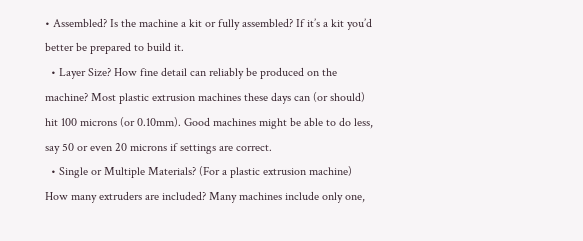• Assembled? Is the machine a kit or fully assembled? If it’s a kit you’d better be prepared to build it.
  • Layer Size? How fine detail can reliably be produced on the machine? Most plastic extrusion machines these days can (or should) hit 100 microns (or 0.10mm). Good machines might be able to do less, say 50 or even 20 microns if settings are correct.
  • Single or Multiple Materials? (For a plastic extrusion machine) How many extruders are included? Many machines include only one,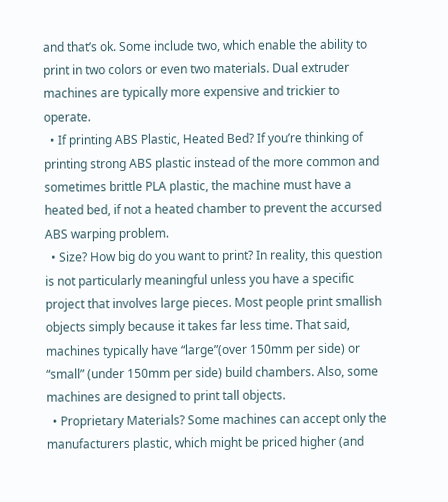and that’s ok. Some include two, which enable the ability to print in two colors or even two materials. Dual extruder machines are typically more expensive and trickier to operate.
  • If printing ABS Plastic, Heated Bed? If you’re thinking of printing strong ABS plastic instead of the more common and sometimes brittle PLA plastic, the machine must have a heated bed, if not a heated chamber to prevent the accursed ABS warping problem.
  • Size? How big do you want to print? In reality, this question is not particularly meaningful unless you have a specific project that involves large pieces. Most people print smallish objects simply because it takes far less time. That said, machines typically have “large”(over 150mm per side) or “small” (under 150mm per side) build chambers. Also, some machines are designed to print tall objects.
  • Proprietary Materials? Some machines can accept only the manufacturers plastic, which might be priced higher (and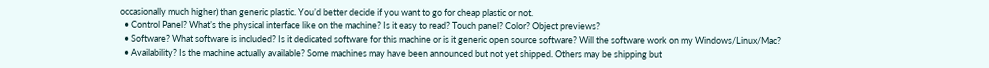occasionally much higher) than generic plastic. You’d better decide if you want to go for cheap plastic or not.
  • Control Panel? What’s the physical interface like on the machine? Is it easy to read? Touch panel? Color? Object previews?
  • Software? What software is included? Is it dedicated software for this machine or is it generic open source software? Will the software work on my Windows/Linux/Mac?
  • Availability? Is the machine actually available? Some machines may have been announced but not yet shipped. Others may be shipping but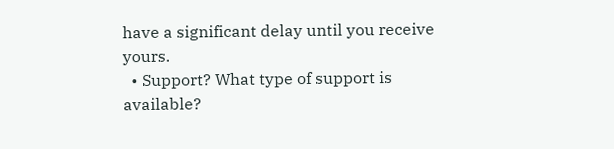have a significant delay until you receive yours.
  • Support? What type of support is available?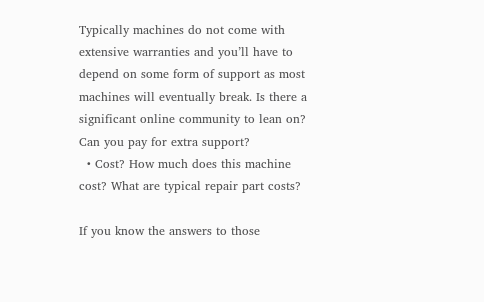Typically machines do not come with extensive warranties and you’ll have to depend on some form of support as most machines will eventually break. Is there a significant online community to lean on? Can you pay for extra support?
  • Cost? How much does this machine cost? What are typical repair part costs?

If you know the answers to those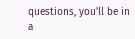questions, you’ll be in a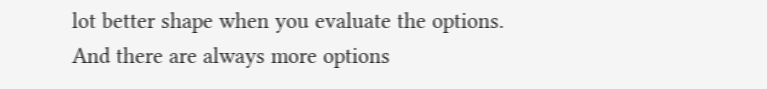lot better shape when you evaluate the options. And there are always more options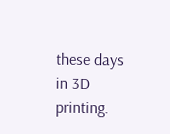these days in 3D printing.